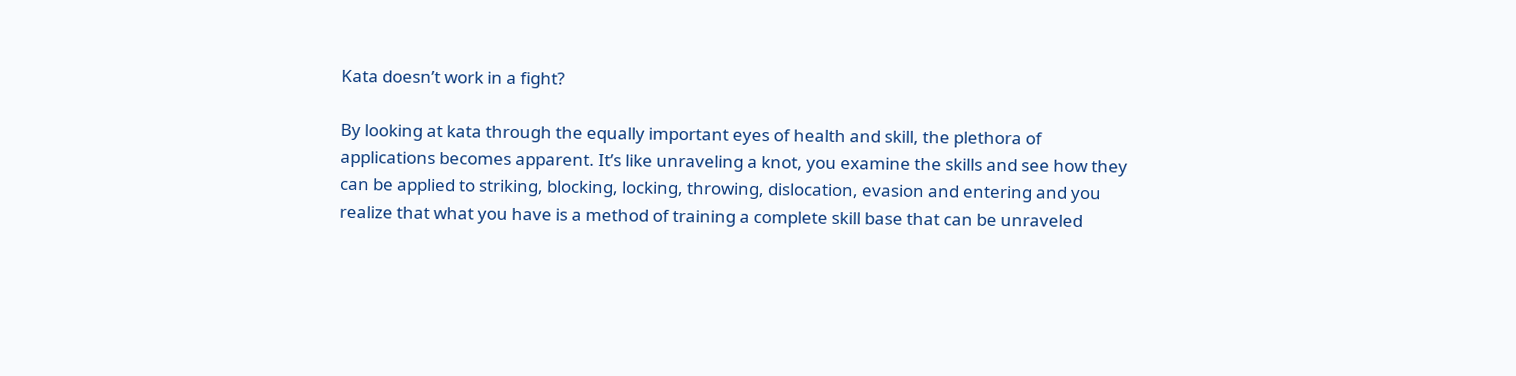Kata doesn’t work in a fight?

By looking at kata through the equally important eyes of health and skill, the plethora of applications becomes apparent. It’s like unraveling a knot, you examine the skills and see how they can be applied to striking, blocking, locking, throwing, dislocation, evasion and entering and you realize that what you have is a method of training a complete skill base that can be unraveled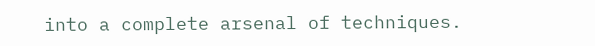into a complete arsenal of techniques.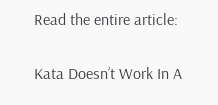Read the entire article:

Kata Doesn’t Work In A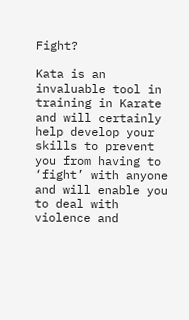Fight?

Kata is an invaluable tool in training in Karate and will certainly help develop your skills to prevent you from having to ‘fight’ with anyone and will enable you to deal with violence and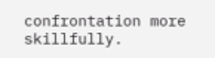confrontation more skillfully.